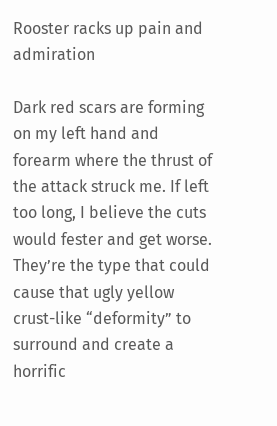Rooster racks up pain and admiration

Dark red scars are forming on my left hand and forearm where the thrust of the attack struck me. If left too long, I believe the cuts would fester and get worse. They’re the type that could cause that ugly yellow crust-like “deformity” to surround and create a horrific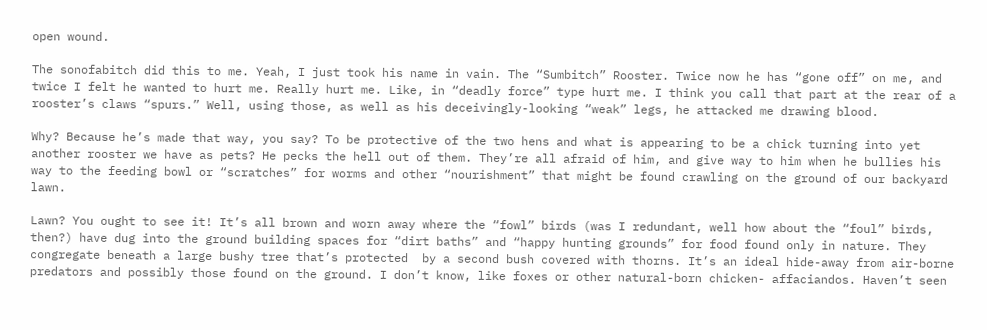open wound.

The sonofabitch did this to me. Yeah, I just took his name in vain. The “Sumbitch” Rooster. Twice now he has “gone off” on me, and twice I felt he wanted to hurt me. Really hurt me. Like, in “deadly force” type hurt me. I think you call that part at the rear of a rooster’s claws “spurs.” Well, using those, as well as his deceivingly-looking “weak” legs, he attacked me drawing blood.

Why? Because he’s made that way, you say? To be protective of the two hens and what is appearing to be a chick turning into yet another rooster we have as pets? He pecks the hell out of them. They’re all afraid of him, and give way to him when he bullies his way to the feeding bowl or “scratches” for worms and other “nourishment” that might be found crawling on the ground of our backyard lawn.

Lawn? You ought to see it! It’s all brown and worn away where the “fowl” birds (was I redundant, well how about the “foul” birds, then?) have dug into the ground building spaces for “dirt baths” and “happy hunting grounds” for food found only in nature. They congregate beneath a large bushy tree that’s protected  by a second bush covered with thorns. It’s an ideal hide-away from air-borne predators and possibly those found on the ground. I don’t know, like foxes or other natural-born chicken- affaciandos. Haven’t seen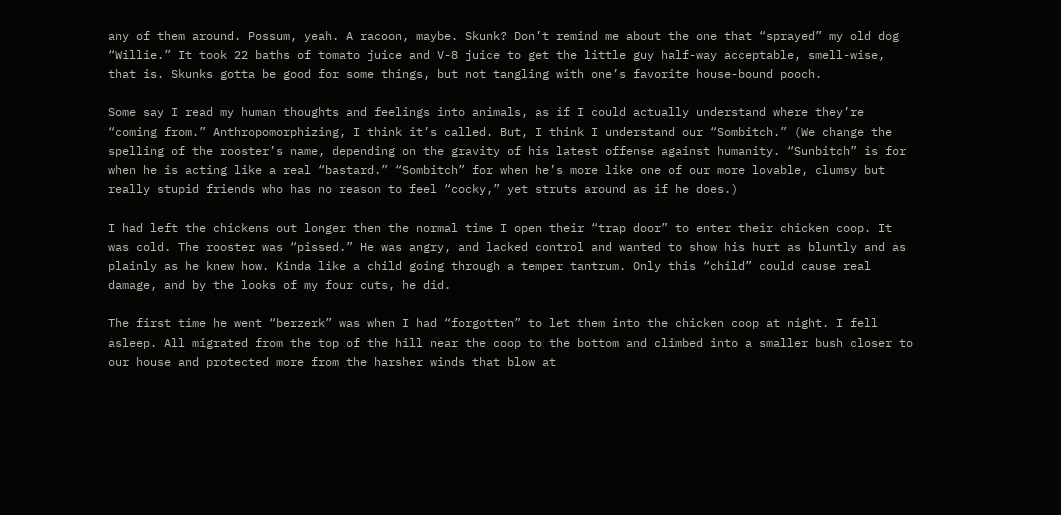any of them around. Possum, yeah. A racoon, maybe. Skunk? Don’t remind me about the one that “sprayed” my old dog “Willie.” It took 22 baths of tomato juice and V-8 juice to get the little guy half-way acceptable, smell-wise, that is. Skunks gotta be good for some things, but not tangling with one’s favorite house-bound pooch.

Some say I read my human thoughts and feelings into animals, as if I could actually understand where they’re “coming from.” Anthropomorphizing, I think it’s called. But, I think I understand our “Sombitch.” (We change the spelling of the rooster’s name, depending on the gravity of his latest offense against humanity. “Sunbitch” is for when he is acting like a real “bastard.” “Sombitch” for when he’s more like one of our more lovable, clumsy but really stupid friends who has no reason to feel “cocky,” yet struts around as if he does.)

I had left the chickens out longer then the normal time I open their “trap door” to enter their chicken coop. It was cold. The rooster was “pissed.” He was angry, and lacked control and wanted to show his hurt as bluntly and as plainly as he knew how. Kinda like a child going through a temper tantrum. Only this “child” could cause real damage, and by the looks of my four cuts, he did.

The first time he went “berzerk” was when I had “forgotten” to let them into the chicken coop at night. I fell asleep. All migrated from the top of the hill near the coop to the bottom and climbed into a smaller bush closer to our house and protected more from the harsher winds that blow at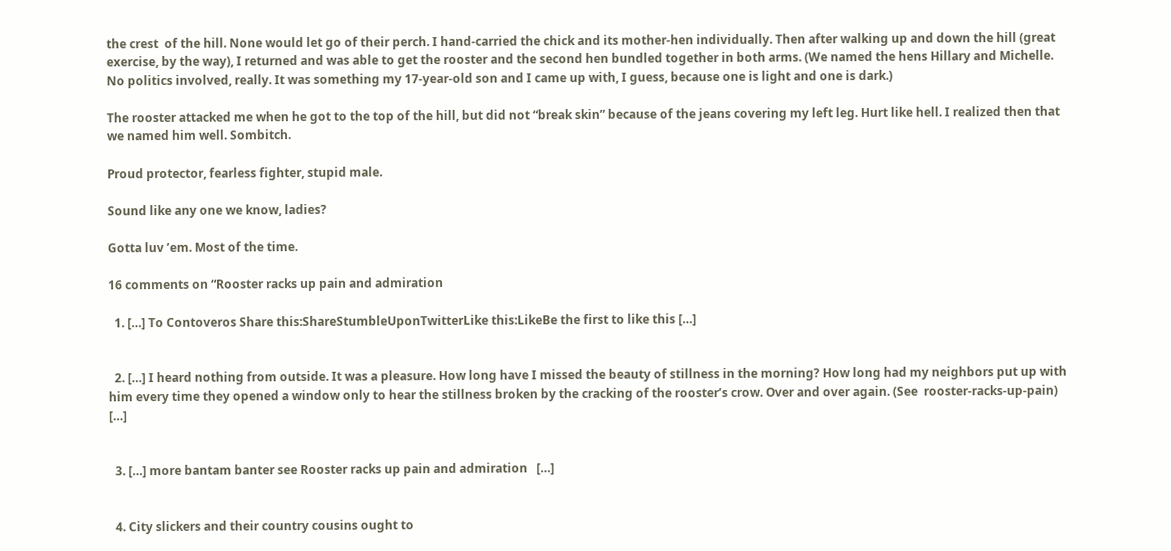the crest  of the hill. None would let go of their perch. I hand-carried the chick and its mother-hen individually. Then after walking up and down the hill (great exercise, by the way), I returned and was able to get the rooster and the second hen bundled together in both arms. (We named the hens Hillary and Michelle. No politics involved, really. It was something my 17-year-old son and I came up with, I guess, because one is light and one is dark.)

The rooster attacked me when he got to the top of the hill, but did not “break skin” because of the jeans covering my left leg. Hurt like hell. I realized then that we named him well. Sombitch.

Proud protector, fearless fighter, stupid male.

Sound like any one we know, ladies?

Gotta luv ’em. Most of the time.

16 comments on “Rooster racks up pain and admiration

  1. […] To Contoveros Share this:ShareStumbleUponTwitterLike this:LikeBe the first to like this […]


  2. […] I heard nothing from outside. It was a pleasure. How long have I missed the beauty of stillness in the morning? How long had my neighbors put up with him every time they opened a window only to hear the stillness broken by the cracking of the rooster’s crow. Over and over again. (See  rooster-racks-up-pain)         […]


  3. […] more bantam banter see Rooster racks up pain and admiration   […]


  4. City slickers and their country cousins ought to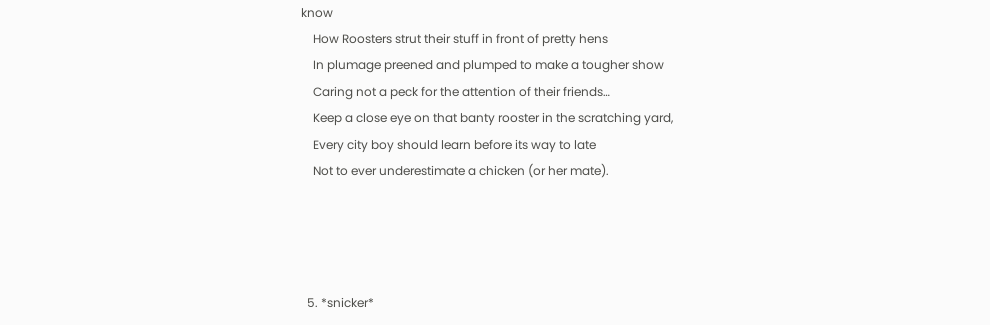know
    How Roosters strut their stuff in front of pretty hens
    In plumage preened and plumped to make a tougher show
    Caring not a peck for the attention of their friends…
    Keep a close eye on that banty rooster in the scratching yard,
    Every city boy should learn before its way to late
    Not to ever underestimate a chicken (or her mate).




  5. *snicker*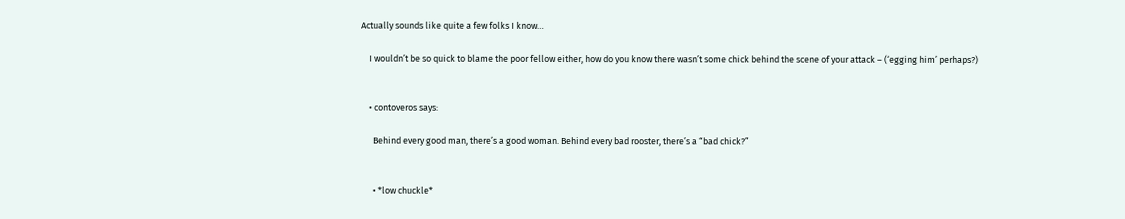Actually sounds like quite a few folks I know…

    I wouldn’t be so quick to blame the poor fellow either, how do you know there wasn’t some chick behind the scene of your attack – (‘egging him’ perhaps?)


    • contoveros says:

      Behind every good man, there’s a good woman. Behind every bad rooster, there’s a “bad chick?”


      • *low chuckle*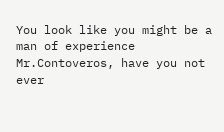You look like you might be a man of experience Mr.Contoveros, have you not ever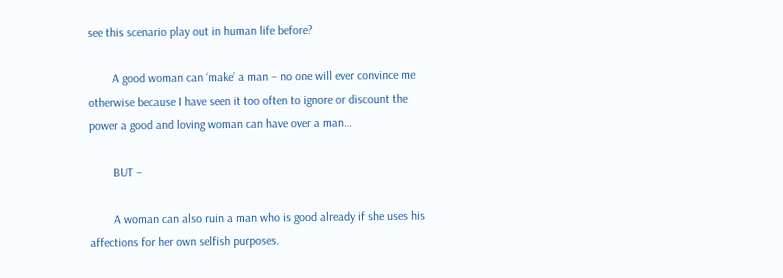see this scenario play out in human life before?

        A good woman can ‘make’ a man – no one will ever convince me otherwise because I have seen it too often to ignore or discount the power a good and loving woman can have over a man…

        BUT –

        A woman can also ruin a man who is good already if she uses his affections for her own selfish purposes.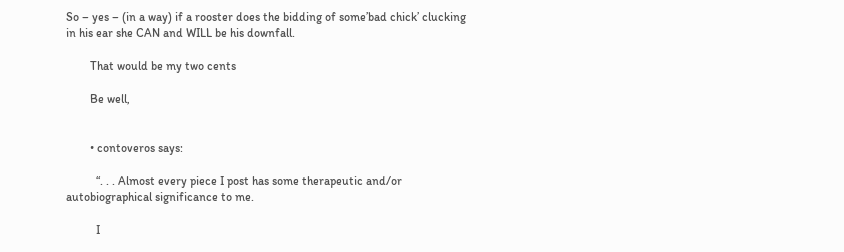So – yes – (in a way) if a rooster does the bidding of some’bad chick’ clucking in his ear she CAN and WILL be his downfall.

        That would be my two cents

        Be well,


        • contoveros says:

          “. . . Almost every piece I post has some therapeutic and/or autobiographical significance to me.

          I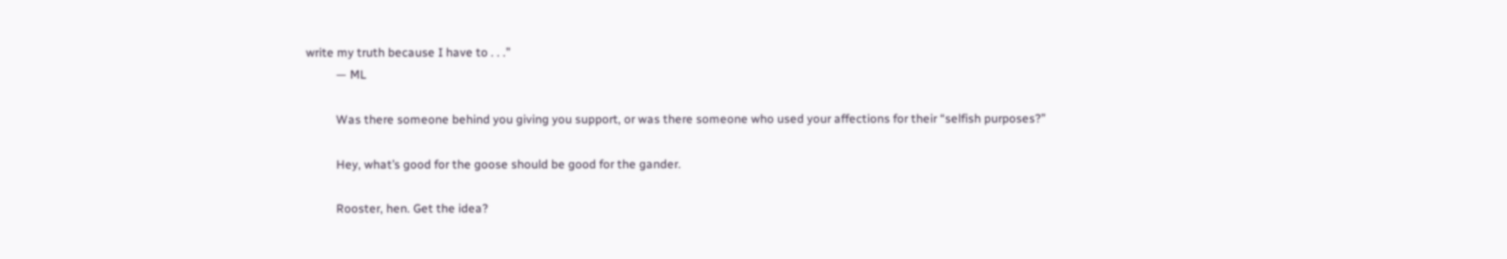write my truth because I have to . . .”
          — ML

          Was there someone behind you giving you support, or was there someone who used your affections for their “selfish purposes?”

          Hey, what’s good for the goose should be good for the gander.

          Rooster, hen. Get the idea?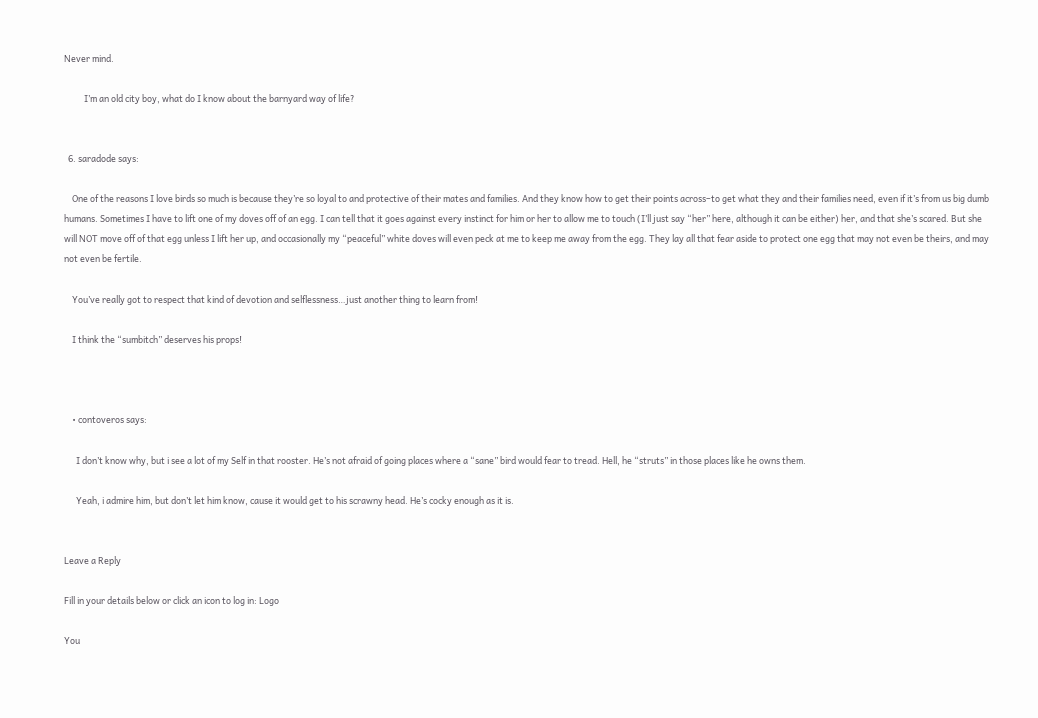Never mind.

          I’m an old city boy, what do I know about the barnyard way of life?


  6. saradode says:

    One of the reasons I love birds so much is because they’re so loyal to and protective of their mates and families. And they know how to get their points across–to get what they and their families need, even if it’s from us big dumb humans. Sometimes I have to lift one of my doves off of an egg. I can tell that it goes against every instinct for him or her to allow me to touch (I’ll just say “her” here, although it can be either) her, and that she’s scared. But she will NOT move off of that egg unless I lift her up, and occasionally my “peaceful” white doves will even peck at me to keep me away from the egg. They lay all that fear aside to protect one egg that may not even be theirs, and may not even be fertile.

    You’ve really got to respect that kind of devotion and selflessness…just another thing to learn from!

    I think the “sumbitch” deserves his props!



    • contoveros says:

      I don’t know why, but i see a lot of my Self in that rooster. He’s not afraid of going places where a “sane” bird would fear to tread. Hell, he “struts” in those places like he owns them.

      Yeah, i admire him, but don’t let him know, cause it would get to his scrawny head. He’s cocky enough as it is.


Leave a Reply

Fill in your details below or click an icon to log in: Logo

You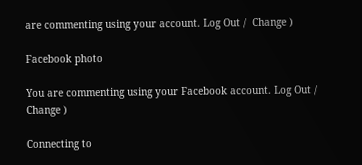are commenting using your account. Log Out /  Change )

Facebook photo

You are commenting using your Facebook account. Log Out /  Change )

Connecting to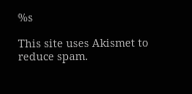%s

This site uses Akismet to reduce spam.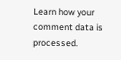Learn how your comment data is processed.